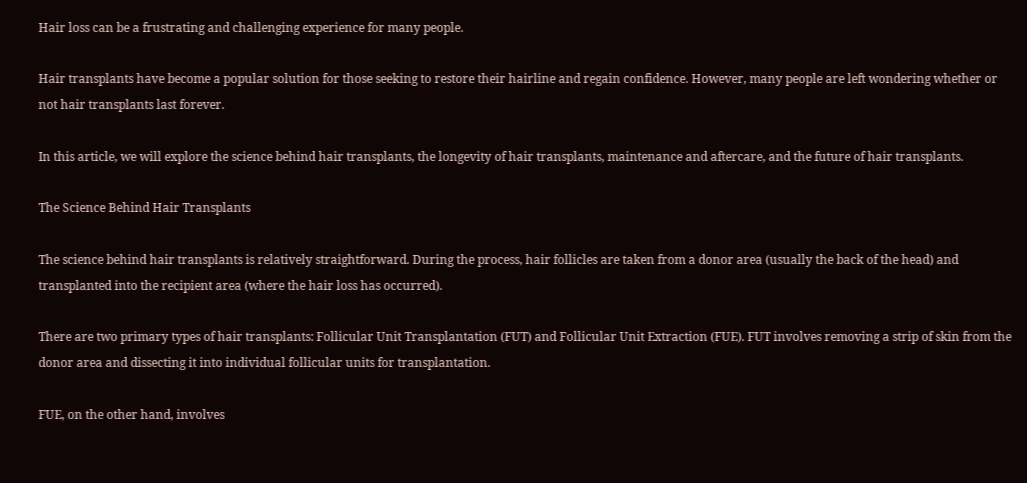Hair loss can be a frustrating and challenging experience for many people.

Hair transplants have become a popular solution for those seeking to restore their hairline and regain confidence. However, many people are left wondering whether or not hair transplants last forever.

In this article, we will explore the science behind hair transplants, the longevity of hair transplants, maintenance and aftercare, and the future of hair transplants.

The Science Behind Hair Transplants

The science behind hair transplants is relatively straightforward. During the process, hair follicles are taken from a donor area (usually the back of the head) and transplanted into the recipient area (where the hair loss has occurred).

There are two primary types of hair transplants: Follicular Unit Transplantation (FUT) and Follicular Unit Extraction (FUE). FUT involves removing a strip of skin from the donor area and dissecting it into individual follicular units for transplantation.

FUE, on the other hand, involves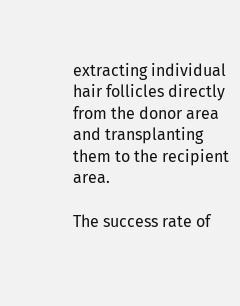extracting individual hair follicles directly from the donor area and transplanting them to the recipient area.

The success rate of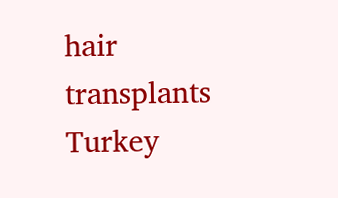hair transplants Turkey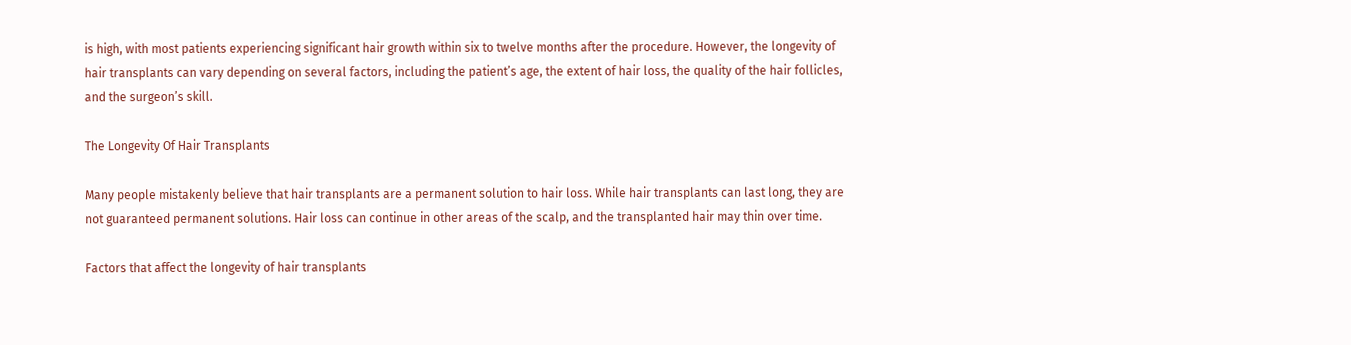is high, with most patients experiencing significant hair growth within six to twelve months after the procedure. However, the longevity of hair transplants can vary depending on several factors, including the patient’s age, the extent of hair loss, the quality of the hair follicles, and the surgeon’s skill.

The Longevity Of Hair Transplants

Many people mistakenly believe that hair transplants are a permanent solution to hair loss. While hair transplants can last long, they are not guaranteed permanent solutions. Hair loss can continue in other areas of the scalp, and the transplanted hair may thin over time.

Factors that affect the longevity of hair transplants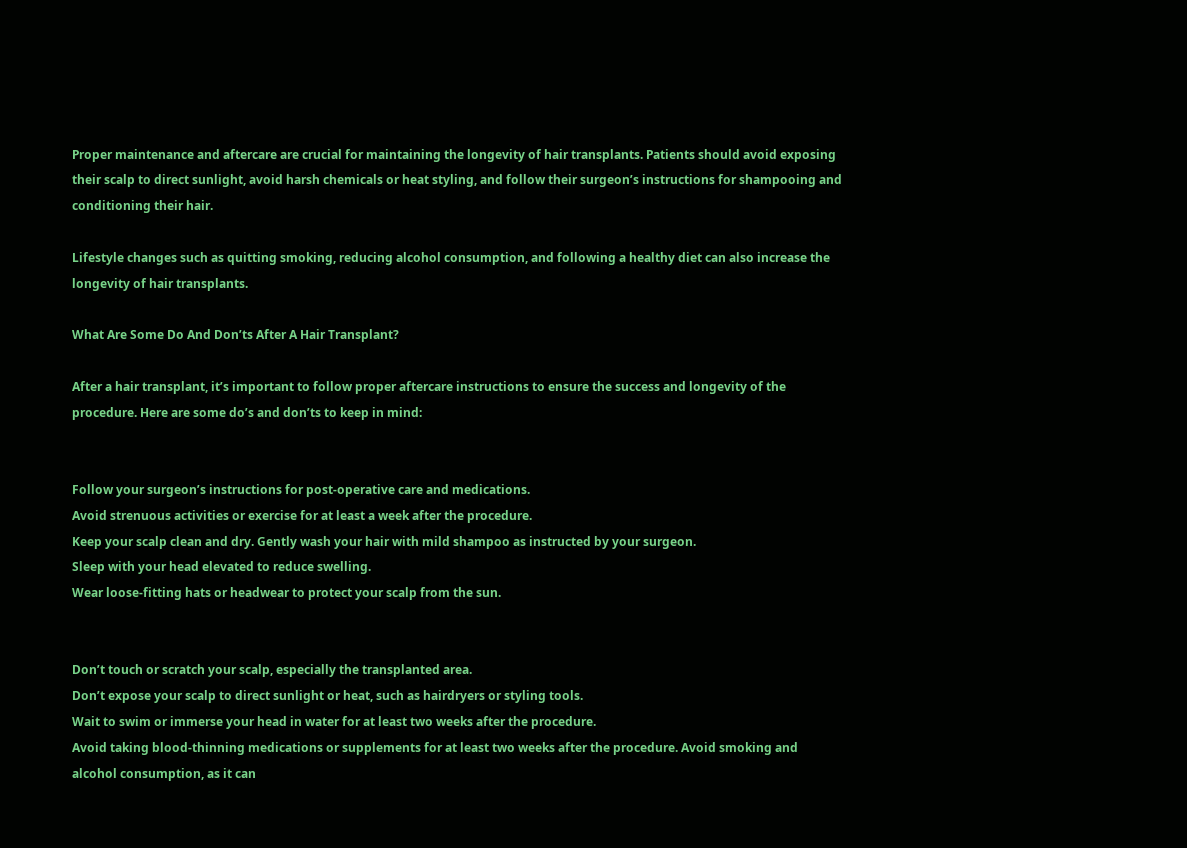Proper maintenance and aftercare are crucial for maintaining the longevity of hair transplants. Patients should avoid exposing their scalp to direct sunlight, avoid harsh chemicals or heat styling, and follow their surgeon’s instructions for shampooing and conditioning their hair.

Lifestyle changes such as quitting smoking, reducing alcohol consumption, and following a healthy diet can also increase the longevity of hair transplants.

What Are Some Do And Don’ts After A Hair Transplant?

After a hair transplant, it’s important to follow proper aftercare instructions to ensure the success and longevity of the procedure. Here are some do’s and don’ts to keep in mind:


Follow your surgeon’s instructions for post-operative care and medications.
Avoid strenuous activities or exercise for at least a week after the procedure.
Keep your scalp clean and dry. Gently wash your hair with mild shampoo as instructed by your surgeon.
Sleep with your head elevated to reduce swelling.
Wear loose-fitting hats or headwear to protect your scalp from the sun.


Don’t touch or scratch your scalp, especially the transplanted area.
Don’t expose your scalp to direct sunlight or heat, such as hairdryers or styling tools.
Wait to swim or immerse your head in water for at least two weeks after the procedure.
Avoid taking blood-thinning medications or supplements for at least two weeks after the procedure. Avoid smoking and alcohol consumption, as it can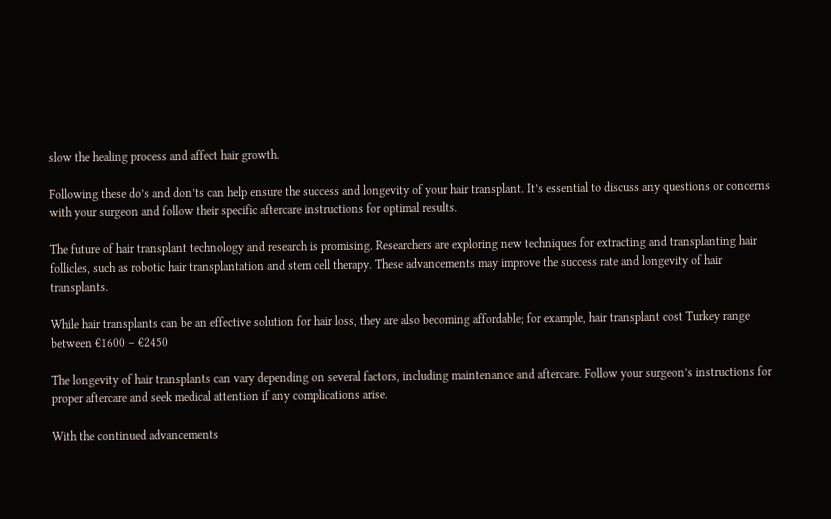slow the healing process and affect hair growth.

Following these do’s and don’ts can help ensure the success and longevity of your hair transplant. It’s essential to discuss any questions or concerns with your surgeon and follow their specific aftercare instructions for optimal results.

The future of hair transplant technology and research is promising. Researchers are exploring new techniques for extracting and transplanting hair follicles, such as robotic hair transplantation and stem cell therapy. These advancements may improve the success rate and longevity of hair transplants.

While hair transplants can be an effective solution for hair loss, they are also becoming affordable; for example, hair transplant cost Turkey range between €1600 – €2450

The longevity of hair transplants can vary depending on several factors, including maintenance and aftercare. Follow your surgeon’s instructions for proper aftercare and seek medical attention if any complications arise.

With the continued advancements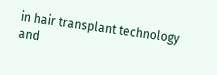in hair transplant technology and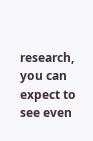research, you can expect to see even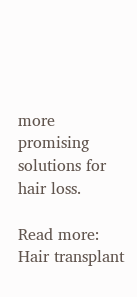more promising solutions for hair loss.

Read more:
Hair transplant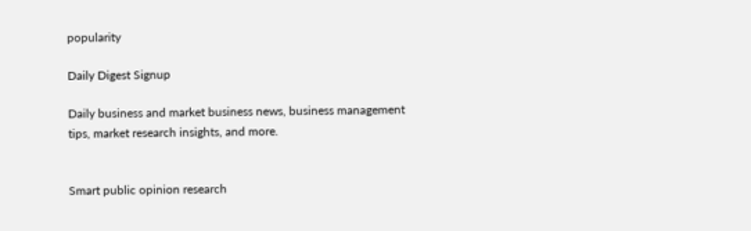popularity

Daily Digest Signup

Daily business and market business news, business management tips, market research insights, and more.


Smart public opinion research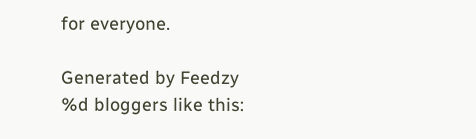for everyone.

Generated by Feedzy
%d bloggers like this: